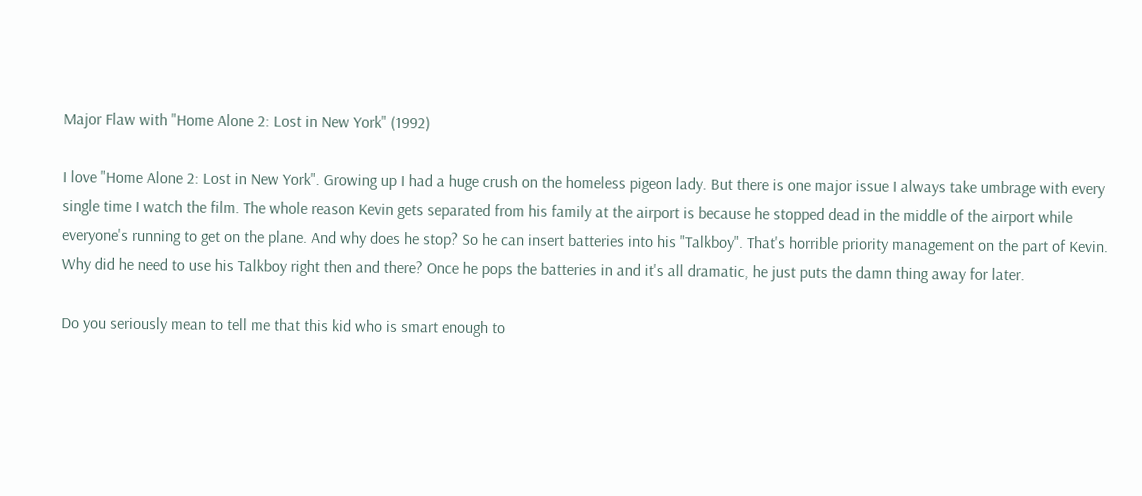Major Flaw with "Home Alone 2: Lost in New York" (1992)

I love "Home Alone 2: Lost in New York". Growing up I had a huge crush on the homeless pigeon lady. But there is one major issue I always take umbrage with every single time I watch the film. The whole reason Kevin gets separated from his family at the airport is because he stopped dead in the middle of the airport while everyone's running to get on the plane. And why does he stop? So he can insert batteries into his "Talkboy". That's horrible priority management on the part of Kevin. Why did he need to use his Talkboy right then and there? Once he pops the batteries in and it's all dramatic, he just puts the damn thing away for later.

Do you seriously mean to tell me that this kid who is smart enough to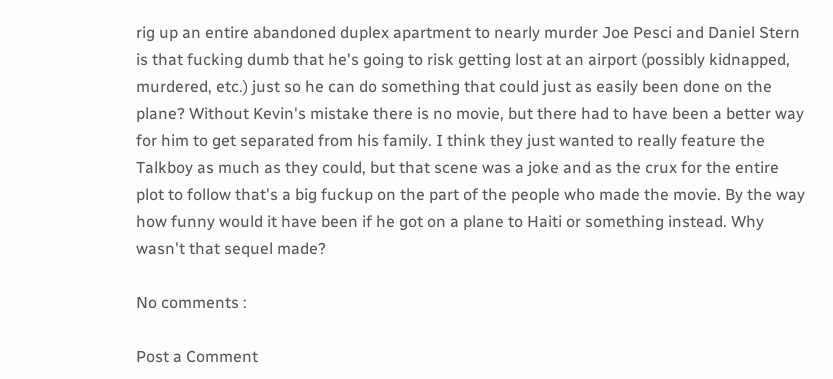rig up an entire abandoned duplex apartment to nearly murder Joe Pesci and Daniel Stern is that fucking dumb that he's going to risk getting lost at an airport (possibly kidnapped, murdered, etc.) just so he can do something that could just as easily been done on the plane? Without Kevin's mistake there is no movie, but there had to have been a better way for him to get separated from his family. I think they just wanted to really feature the Talkboy as much as they could, but that scene was a joke and as the crux for the entire plot to follow that's a big fuckup on the part of the people who made the movie. By the way how funny would it have been if he got on a plane to Haiti or something instead. Why wasn't that sequel made?

No comments :

Post a Comment